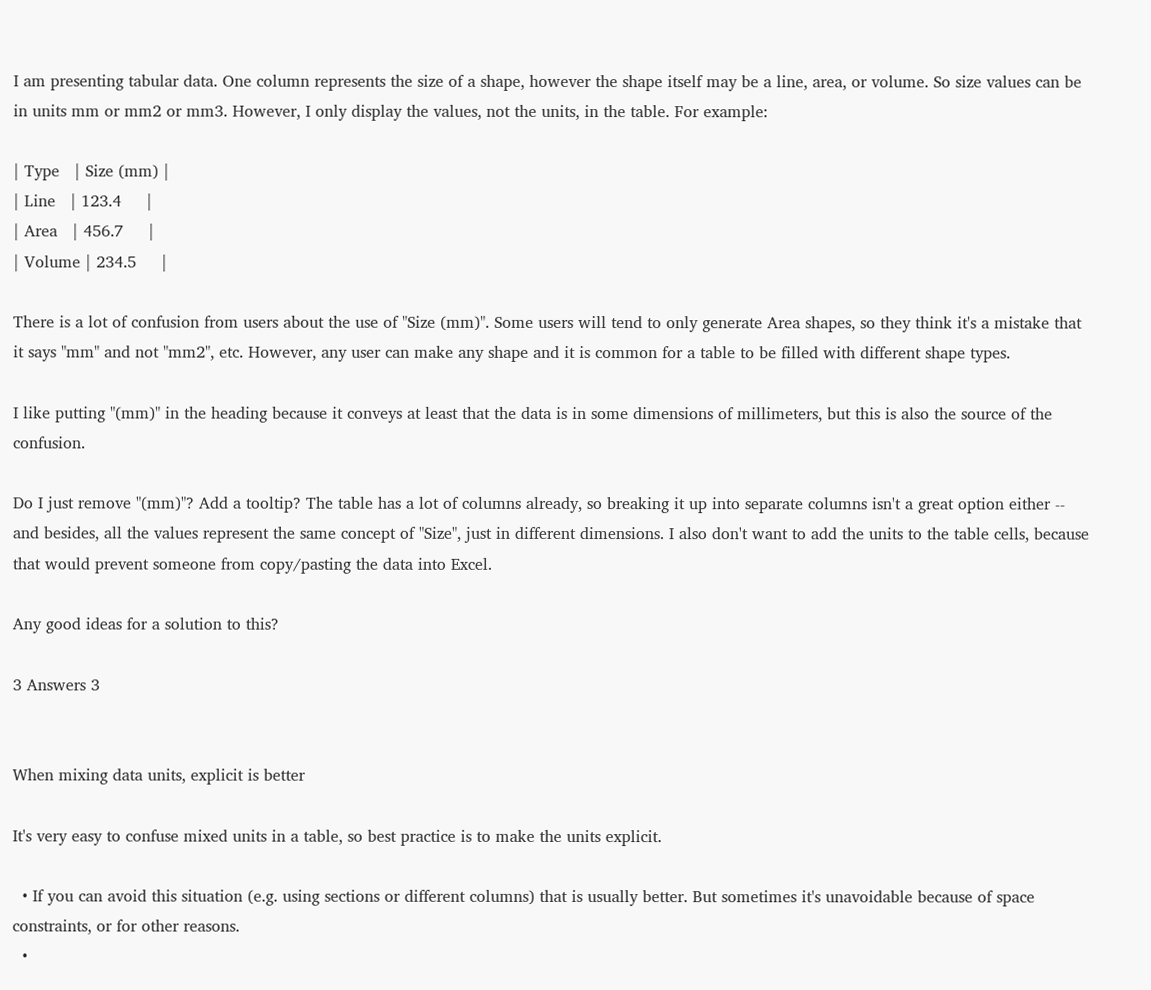I am presenting tabular data. One column represents the size of a shape, however the shape itself may be a line, area, or volume. So size values can be in units mm or mm2 or mm3. However, I only display the values, not the units, in the table. For example:

| Type   | Size (mm) |
| Line   | 123.4     |
| Area   | 456.7     |
| Volume | 234.5     |

There is a lot of confusion from users about the use of "Size (mm)". Some users will tend to only generate Area shapes, so they think it's a mistake that it says "mm" and not "mm2", etc. However, any user can make any shape and it is common for a table to be filled with different shape types.

I like putting "(mm)" in the heading because it conveys at least that the data is in some dimensions of millimeters, but this is also the source of the confusion.

Do I just remove "(mm)"? Add a tooltip? The table has a lot of columns already, so breaking it up into separate columns isn't a great option either -- and besides, all the values represent the same concept of "Size", just in different dimensions. I also don't want to add the units to the table cells, because that would prevent someone from copy/pasting the data into Excel.

Any good ideas for a solution to this?

3 Answers 3


When mixing data units, explicit is better

It's very easy to confuse mixed units in a table, so best practice is to make the units explicit.

  • If you can avoid this situation (e.g. using sections or different columns) that is usually better. But sometimes it's unavoidable because of space constraints, or for other reasons.
  •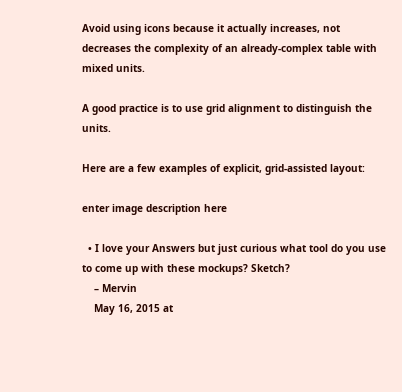Avoid using icons because it actually increases, not decreases the complexity of an already-complex table with mixed units.

A good practice is to use grid alignment to distinguish the units.

Here are a few examples of explicit, grid-assisted layout:

enter image description here

  • I love your Answers but just curious what tool do you use to come up with these mockups? Sketch?
    – Mervin
    May 16, 2015 at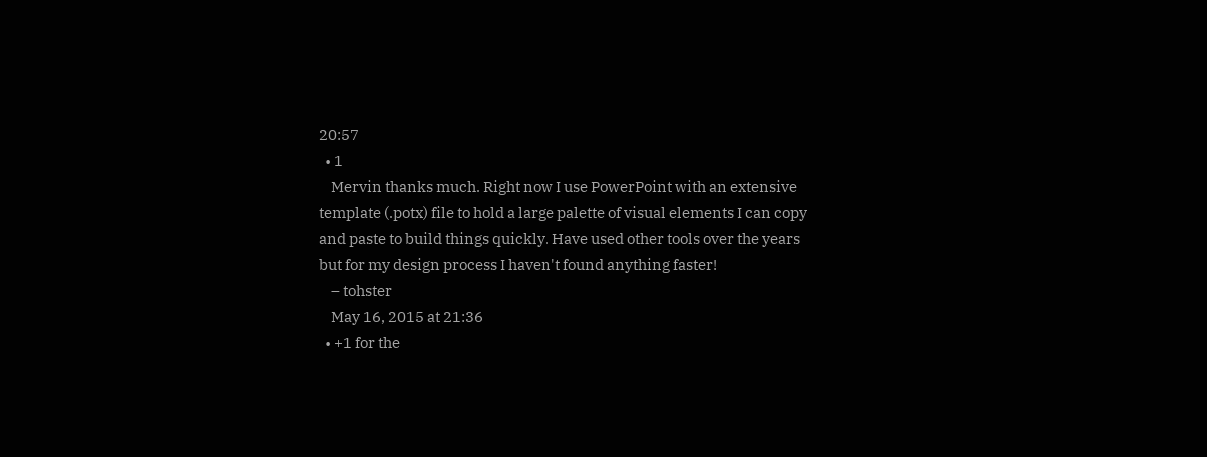20:57
  • 1
    Mervin thanks much. Right now I use PowerPoint with an extensive template (.potx) file to hold a large palette of visual elements I can copy and paste to build things quickly. Have used other tools over the years but for my design process I haven't found anything faster!
    – tohster
    May 16, 2015 at 21:36
  • +1 for the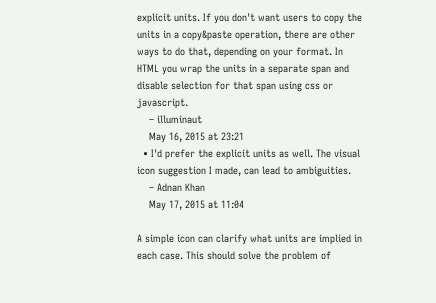explicit units. If you don't want users to copy the units in a copy&paste operation, there are other ways to do that, depending on your format. In HTML you wrap the units in a separate span and disable selection for that span using css or javascript.
    – illuminaut
    May 16, 2015 at 23:21
  • I'd prefer the explicit units as well. The visual icon suggestion I made, can lead to ambiguities.
    – Adnan Khan
    May 17, 2015 at 11:04

A simple icon can clarify what units are implied in each case. This should solve the problem of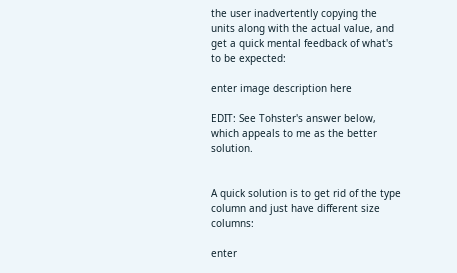the user inadvertently copying the units along with the actual value, and get a quick mental feedback of what's to be expected:

enter image description here

EDIT: See Tohster's answer below, which appeals to me as the better solution.


A quick solution is to get rid of the type column and just have different size columns:

enter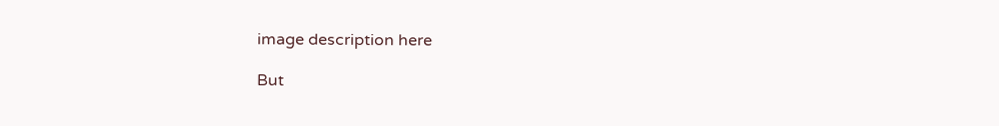image description here

But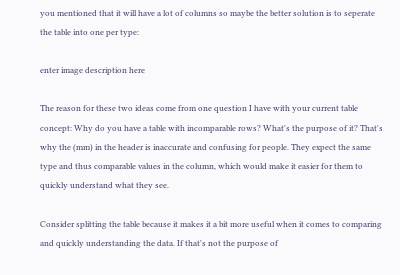you mentioned that it will have a lot of columns so maybe the better solution is to seperate the table into one per type:

enter image description here

The reason for these two ideas come from one question I have with your current table concept: Why do you have a table with incomparable rows? What's the purpose of it? That's why the (mm) in the header is inaccurate and confusing for people. They expect the same type and thus comparable values in the column, which would make it easier for them to quickly understand what they see.

Consider splitting the table because it makes it a bit more useful when it comes to comparing and quickly understanding the data. If that's not the purpose of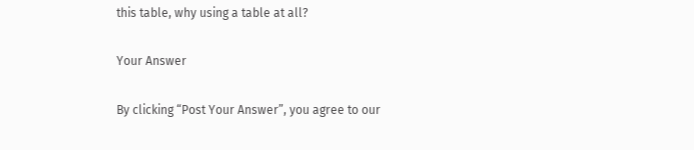this table, why using a table at all?

Your Answer

By clicking “Post Your Answer”, you agree to our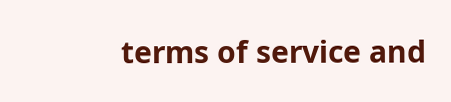terms of service and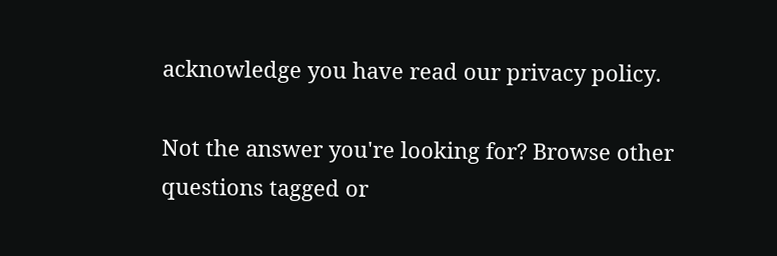acknowledge you have read our privacy policy.

Not the answer you're looking for? Browse other questions tagged or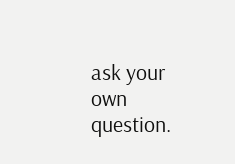ask your own question.